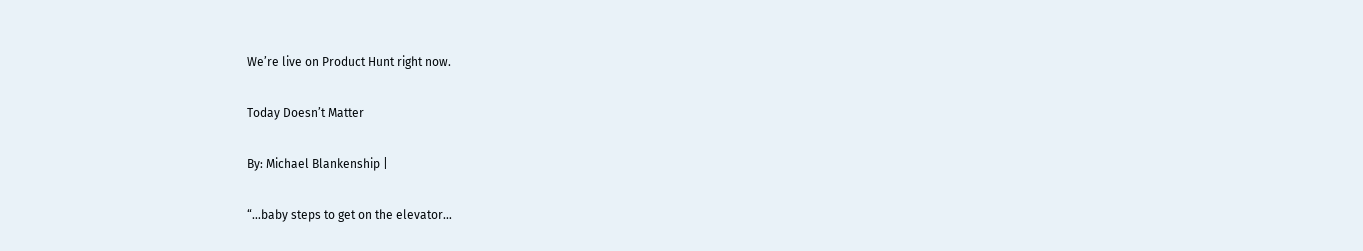We’re live on Product Hunt right now.

Today Doesn’t Matter

By: Michael Blankenship |

“…baby steps to get on the elevator…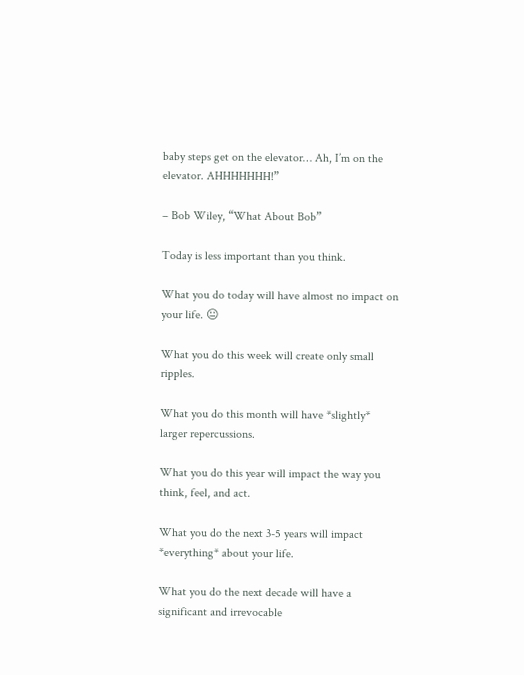baby steps get on the elevator… Ah, I’m on the elevator. AHHHHHHH!”

– Bob Wiley, “What About Bob”

Today is less important than you think.

What you do today will have almost no impact on your life. 😐

What you do this week will create only small ripples.

What you do this month will have *slightly* larger repercussions.

What you do this year will impact the way you think, feel, and act.

What you do the next 3-5 years will impact *everything* about your life.

What you do the next decade will have a significant and irrevocable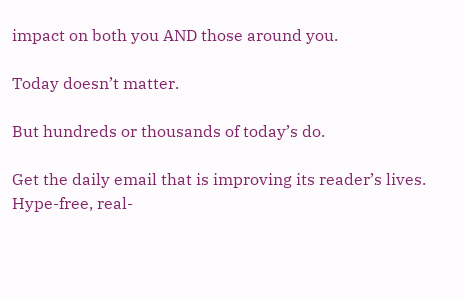impact on both you AND those around you.

Today doesn’t matter.

But hundreds or thousands of today’s do.

Get the daily email that is improving its reader’s lives. Hype-free, real-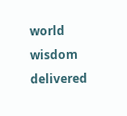world wisdom delivered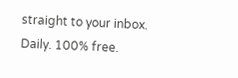straight to your inbox. Daily. 100% free.